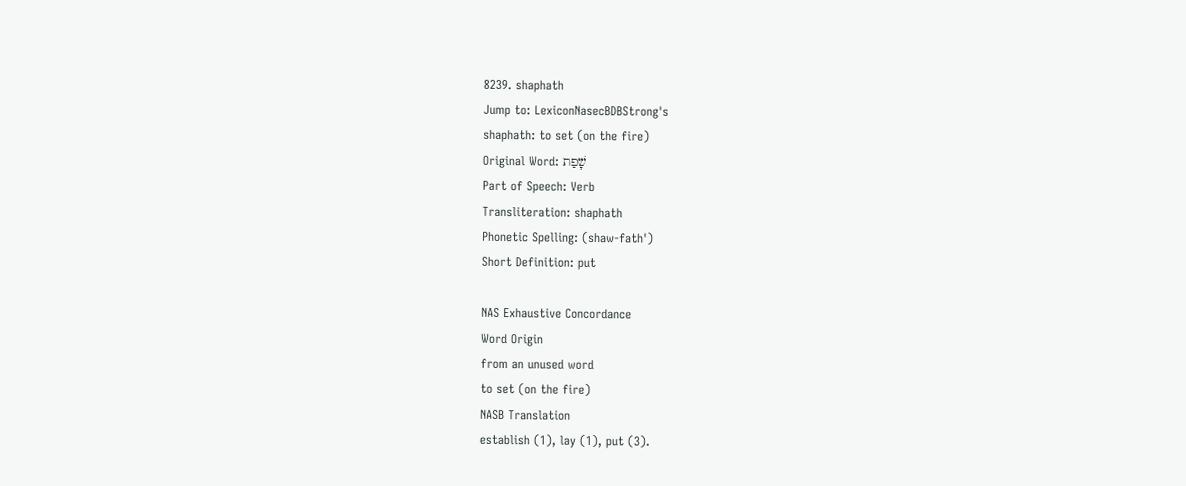8239. shaphath
Jump to: LexiconNasecBDBStrong's
shaphath: to set (on the fire)
Original Word: שָׁפַת
Part of Speech: Verb
Transliteration: shaphath
Phonetic Spelling: (shaw-fath')
Short Definition: put

NAS Exhaustive Concordance
Word Origin
from an unused word
to set (on the fire)
NASB Translation
establish (1), lay (1), put (3).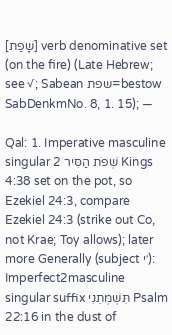[שָׁפַת] verb denominative set (on the fire) (Late Hebrew; see √; Sabean שפת=bestow SabDenkmNo. 8, 1. 15); —

Qal: 1. Imperative masculine singular שְׁפֹת הַסִּיר 2 Kings 4:38 set on the pot, so Ezekiel 24:3, compare Ezekiel 24:3 (strike out Co, not Krae; Toy allows); later more Generally (subject ׳י): Imperfect2masculine singular suffix תִּשְׁמְּתֵנִי Psalm 22:16 in the dust of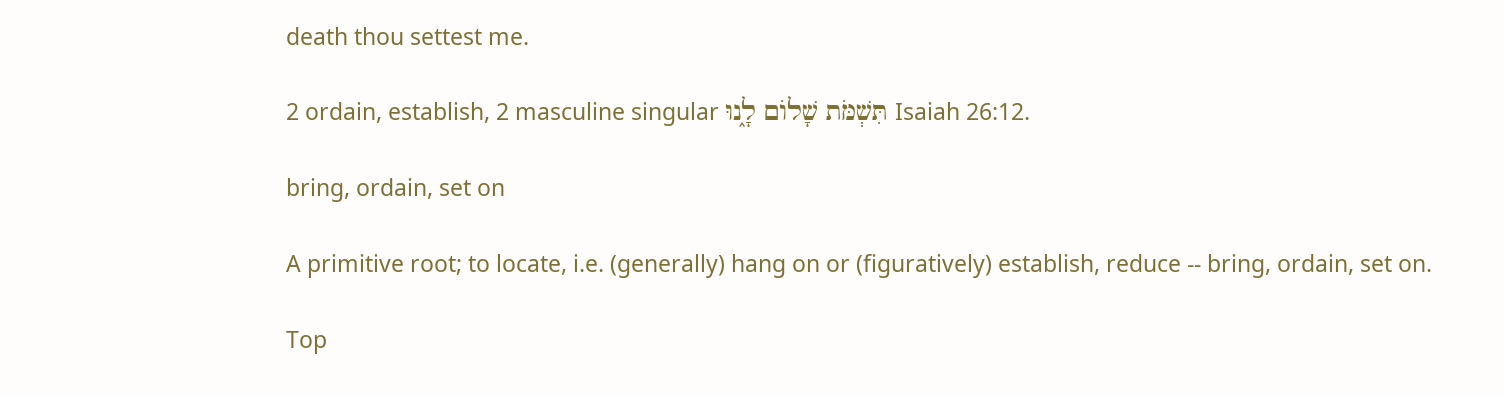death thou settest me.

2 ordain, establish, 2 masculine singular תִּשְׁמֹּת שָׁלוֺם לָ֑נוּ Isaiah 26:12.

bring, ordain, set on

A primitive root; to locate, i.e. (generally) hang on or (figuratively) establish, reduce -- bring, ordain, set on.

Top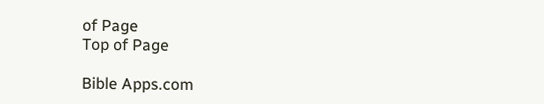of Page
Top of Page

Bible Apps.com